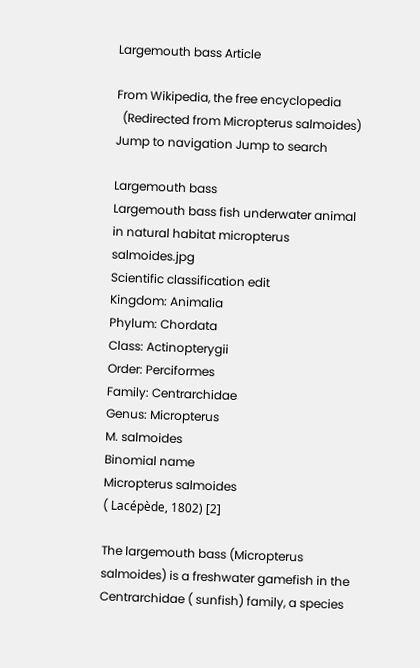Largemouth bass Article

From Wikipedia, the free encyclopedia
  (Redirected from Micropterus salmoides)
Jump to navigation Jump to search

Largemouth bass
Largemouth bass fish underwater animal in natural habitat micropterus salmoides.jpg
Scientific classification edit
Kingdom: Animalia
Phylum: Chordata
Class: Actinopterygii
Order: Perciformes
Family: Centrarchidae
Genus: Micropterus
M. salmoides
Binomial name
Micropterus salmoides
( Lacépède, 1802) [2]

The largemouth bass (Micropterus salmoides) is a freshwater gamefish in the Centrarchidae ( sunfish) family, a species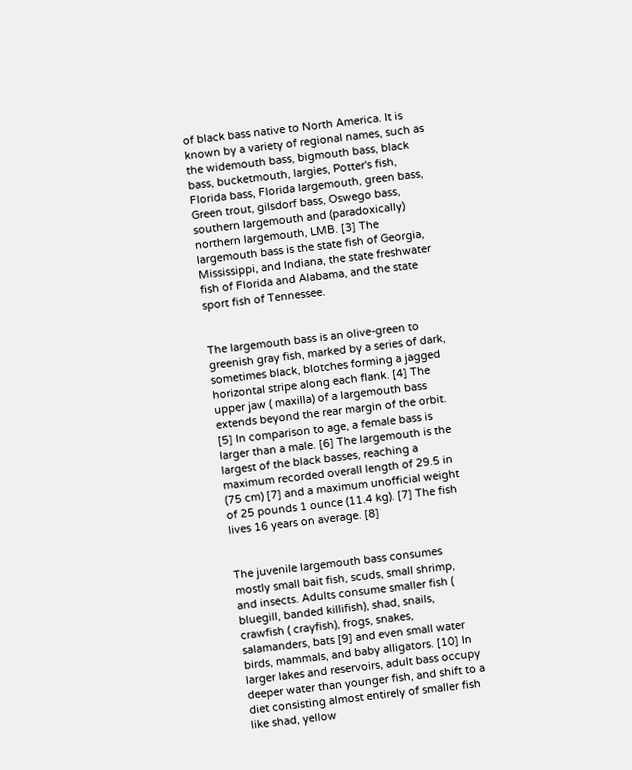of black bass native to North America. It is known by a variety of regional names, such as the widemouth bass, bigmouth bass, black bass, bucketmouth, largies, Potter's fish, Florida bass, Florida largemouth, green bass, Green trout, gilsdorf bass, Oswego bass, southern largemouth and (paradoxically) northern largemouth, LMB. [3] The largemouth bass is the state fish of Georgia, Mississippi, and Indiana, the state freshwater fish of Florida and Alabama, and the state sport fish of Tennessee.


The largemouth bass is an olive-green to greenish gray fish, marked by a series of dark, sometimes black, blotches forming a jagged horizontal stripe along each flank. [4] The upper jaw ( maxilla) of a largemouth bass extends beyond the rear margin of the orbit. [5] In comparison to age, a female bass is larger than a male. [6] The largemouth is the largest of the black basses, reaching a maximum recorded overall length of 29.5 in (75 cm) [7] and a maximum unofficial weight of 25 pounds 1 ounce (11.4 kg). [7] The fish lives 16 years on average. [8]


The juvenile largemouth bass consumes mostly small bait fish, scuds, small shrimp, and insects. Adults consume smaller fish ( bluegill, banded killifish), shad, snails, crawfish ( crayfish), frogs, snakes, salamanders, bats [9] and even small water birds, mammals, and baby alligators. [10] In larger lakes and reservoirs, adult bass occupy deeper water than younger fish, and shift to a diet consisting almost entirely of smaller fish like shad, yellow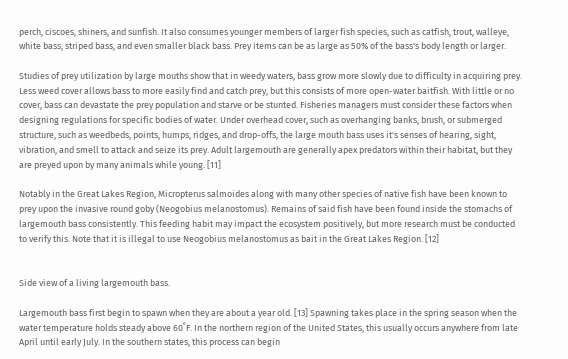perch, ciscoes, shiners, and sunfish. It also consumes younger members of larger fish species, such as catfish, trout, walleye, white bass, striped bass, and even smaller black bass. Prey items can be as large as 50% of the bass's body length or larger.

Studies of prey utilization by large mouths show that in weedy waters, bass grow more slowly due to difficulty in acquiring prey. Less weed cover allows bass to more easily find and catch prey, but this consists of more open-water baitfish. With little or no cover, bass can devastate the prey population and starve or be stunted. Fisheries managers must consider these factors when designing regulations for specific bodies of water. Under overhead cover, such as overhanging banks, brush, or submerged structure, such as weedbeds, points, humps, ridges, and drop-offs, the large mouth bass uses it's senses of hearing, sight, vibration, and smell to attack and seize its prey. Adult largemouth are generally apex predators within their habitat, but they are preyed upon by many animals while young. [11]

Notably in the Great Lakes Region, Micropterus salmoides along with many other species of native fish have been known to prey upon the invasive round goby (Neogobius melanostomus). Remains of said fish have been found inside the stomachs of largemouth bass consistently. This feeding habit may impact the ecosystem positively, but more research must be conducted to verify this. Note that it is illegal to use Neogobius melanostomus as bait in the Great Lakes Region. [12]


Side view of a living largemouth bass.

Largemouth bass first begin to spawn when they are about a year old. [13] Spawning takes place in the spring season when the water temperature holds steady above 60˚F. In the northern region of the United States, this usually occurs anywhere from late April until early July. In the southern states, this process can begin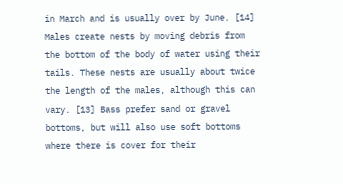in March and is usually over by June. [14] Males create nests by moving debris from the bottom of the body of water using their tails. These nests are usually about twice the length of the males, although this can vary. [13] Bass prefer sand or gravel bottoms, but will also use soft bottoms where there is cover for their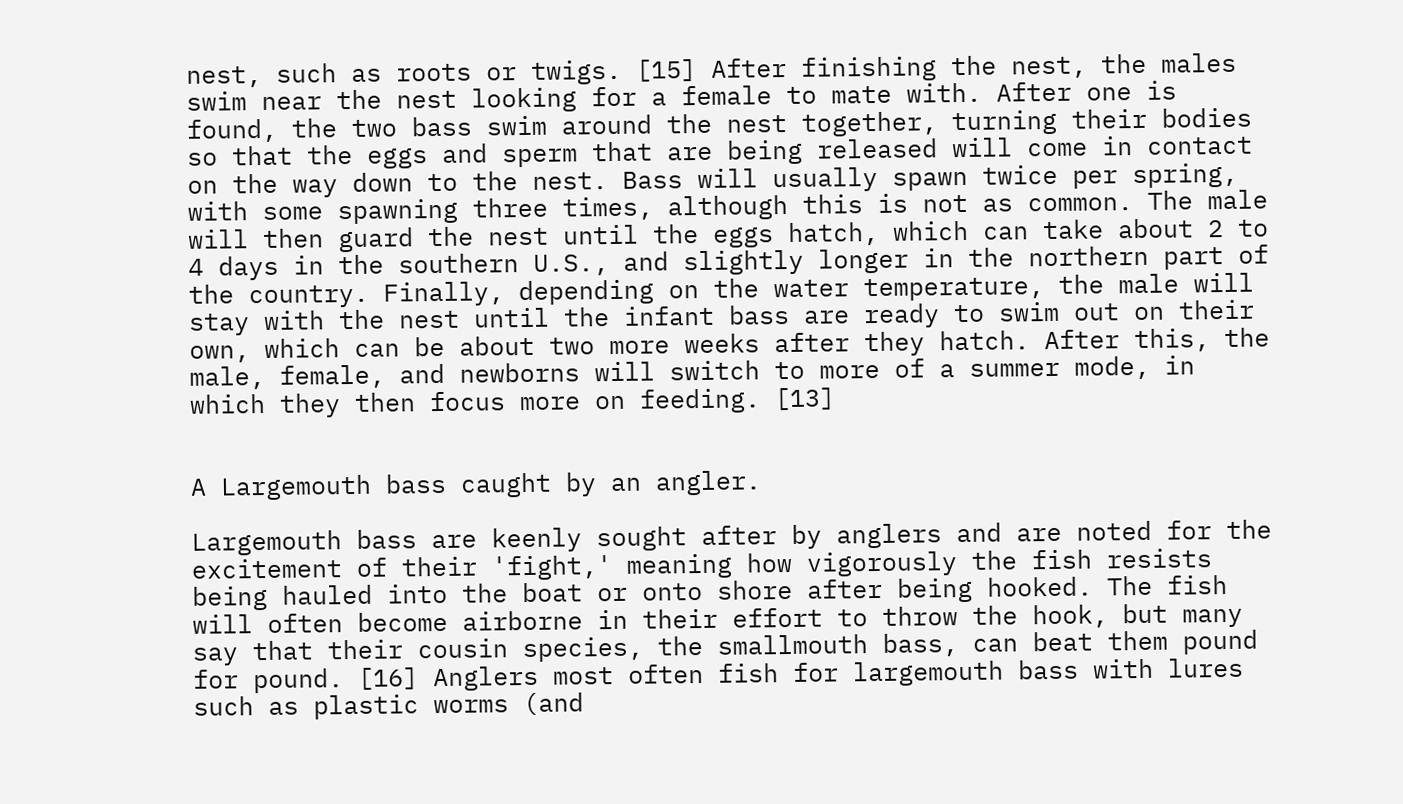nest, such as roots or twigs. [15] After finishing the nest, the males swim near the nest looking for a female to mate with. After one is found, the two bass swim around the nest together, turning their bodies so that the eggs and sperm that are being released will come in contact on the way down to the nest. Bass will usually spawn twice per spring, with some spawning three times, although this is not as common. The male will then guard the nest until the eggs hatch, which can take about 2 to 4 days in the southern U.S., and slightly longer in the northern part of the country. Finally, depending on the water temperature, the male will stay with the nest until the infant bass are ready to swim out on their own, which can be about two more weeks after they hatch. After this, the male, female, and newborns will switch to more of a summer mode, in which they then focus more on feeding. [13]


A Largemouth bass caught by an angler.

Largemouth bass are keenly sought after by anglers and are noted for the excitement of their 'fight,' meaning how vigorously the fish resists being hauled into the boat or onto shore after being hooked. The fish will often become airborne in their effort to throw the hook, but many say that their cousin species, the smallmouth bass, can beat them pound for pound. [16] Anglers most often fish for largemouth bass with lures such as plastic worms (and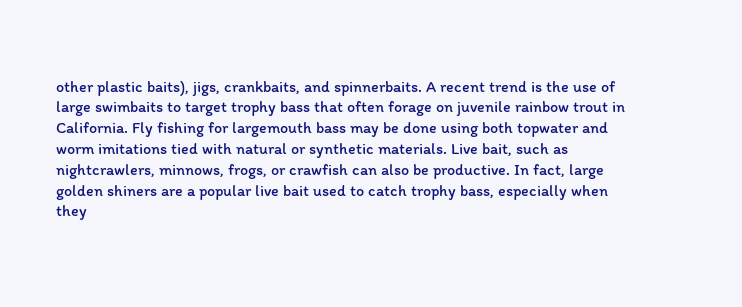other plastic baits), jigs, crankbaits, and spinnerbaits. A recent trend is the use of large swimbaits to target trophy bass that often forage on juvenile rainbow trout in California. Fly fishing for largemouth bass may be done using both topwater and worm imitations tied with natural or synthetic materials. Live bait, such as nightcrawlers, minnows, frogs, or crawfish can also be productive. In fact, large golden shiners are a popular live bait used to catch trophy bass, especially when they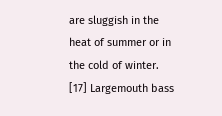are sluggish in the heat of summer or in the cold of winter. [17] Largemouth bass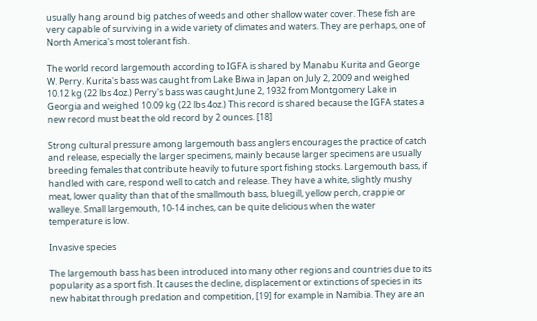usually hang around big patches of weeds and other shallow water cover. These fish are very capable of surviving in a wide variety of climates and waters. They are perhaps, one of North America's most tolerant fish.

The world record largemouth according to IGFA is shared by Manabu Kurita and George W. Perry. Kurita's bass was caught from Lake Biwa in Japan on July 2, 2009 and weighed 10.12 kg (22 lbs 4oz.) Perry's bass was caught June 2, 1932 from Montgomery Lake in Georgia and weighed 10.09 kg (22 lbs 4oz.) This record is shared because the IGFA states a new record must beat the old record by 2 ounces. [18]

Strong cultural pressure among largemouth bass anglers encourages the practice of catch and release, especially the larger specimens, mainly because larger specimens are usually breeding females that contribute heavily to future sport fishing stocks. Largemouth bass, if handled with care, respond well to catch and release. They have a white, slightly mushy meat, lower quality than that of the smallmouth bass, bluegill, yellow perch, crappie or walleye. Small largemouth, 10-14 inches, can be quite delicious when the water temperature is low.

Invasive species

The largemouth bass has been introduced into many other regions and countries due to its popularity as a sport fish. It causes the decline, displacement or extinctions of species in its new habitat through predation and competition, [19] for example in Namibia. They are an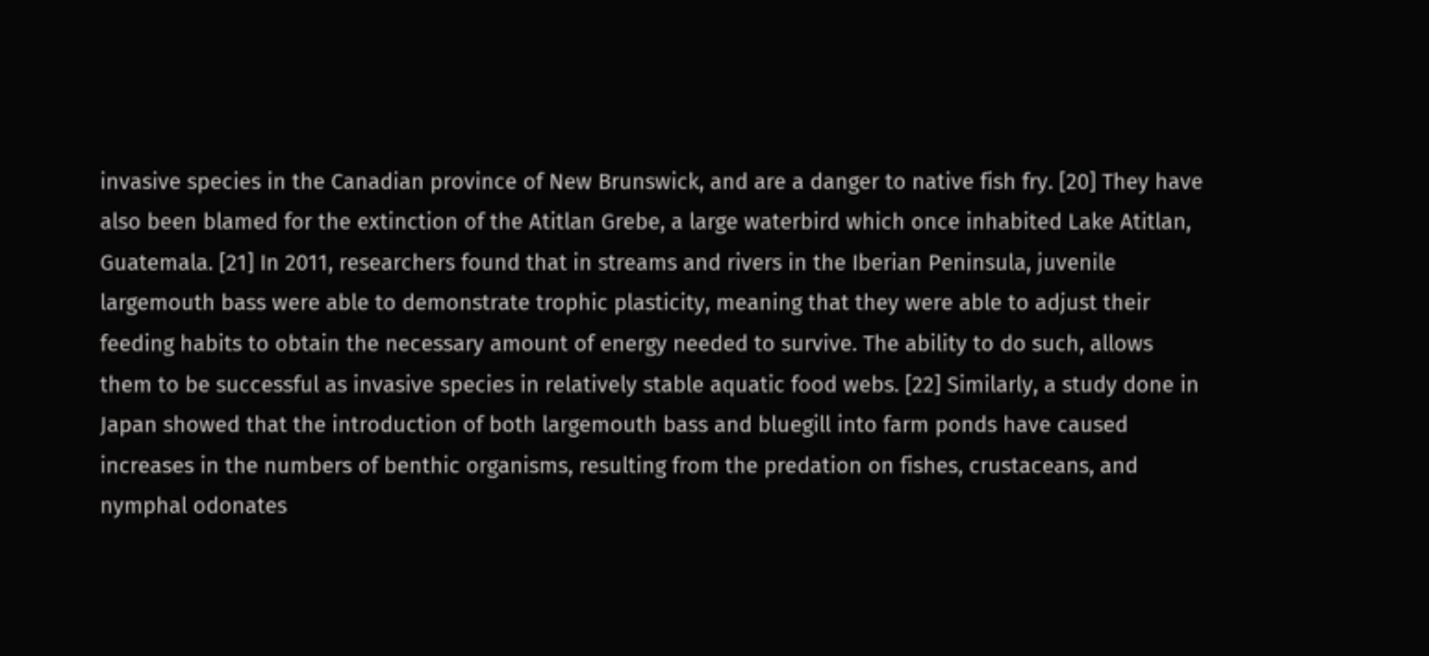invasive species in the Canadian province of New Brunswick, and are a danger to native fish fry. [20] They have also been blamed for the extinction of the Atitlan Grebe, a large waterbird which once inhabited Lake Atitlan, Guatemala. [21] In 2011, researchers found that in streams and rivers in the Iberian Peninsula, juvenile largemouth bass were able to demonstrate trophic plasticity, meaning that they were able to adjust their feeding habits to obtain the necessary amount of energy needed to survive. The ability to do such, allows them to be successful as invasive species in relatively stable aquatic food webs. [22] Similarly, a study done in Japan showed that the introduction of both largemouth bass and bluegill into farm ponds have caused increases in the numbers of benthic organisms, resulting from the predation on fishes, crustaceans, and nymphal odonates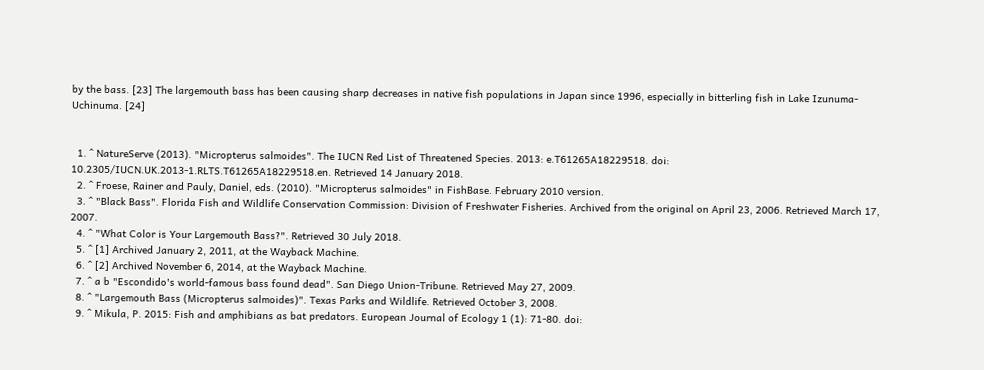by the bass. [23] The largemouth bass has been causing sharp decreases in native fish populations in Japan since 1996, especially in bitterling fish in Lake Izunuma-Uchinuma. [24]


  1. ^ NatureServe (2013). "Micropterus salmoides". The IUCN Red List of Threatened Species. 2013: e.T61265A18229518. doi: 10.2305/IUCN.UK.2013-1.RLTS.T61265A18229518.en. Retrieved 14 January 2018.
  2. ^ Froese, Rainer and Pauly, Daniel, eds. (2010). "Micropterus salmoides" in FishBase. February 2010 version.
  3. ^ "Black Bass". Florida Fish and Wildlife Conservation Commission: Division of Freshwater Fisheries. Archived from the original on April 23, 2006. Retrieved March 17, 2007.
  4. ^ "What Color is Your Largemouth Bass?". Retrieved 30 July 2018.
  5. ^ [1] Archived January 2, 2011, at the Wayback Machine.
  6. ^ [2] Archived November 6, 2014, at the Wayback Machine.
  7. ^ a b "Escondido's world-famous bass found dead". San Diego Union-Tribune. Retrieved May 27, 2009.
  8. ^ "Largemouth Bass (Micropterus salmoides)". Texas Parks and Wildlife. Retrieved October 3, 2008.
  9. ^ Mikula, P. 2015: Fish and amphibians as bat predators. European Journal of Ecology 1 (1): 71-80. doi: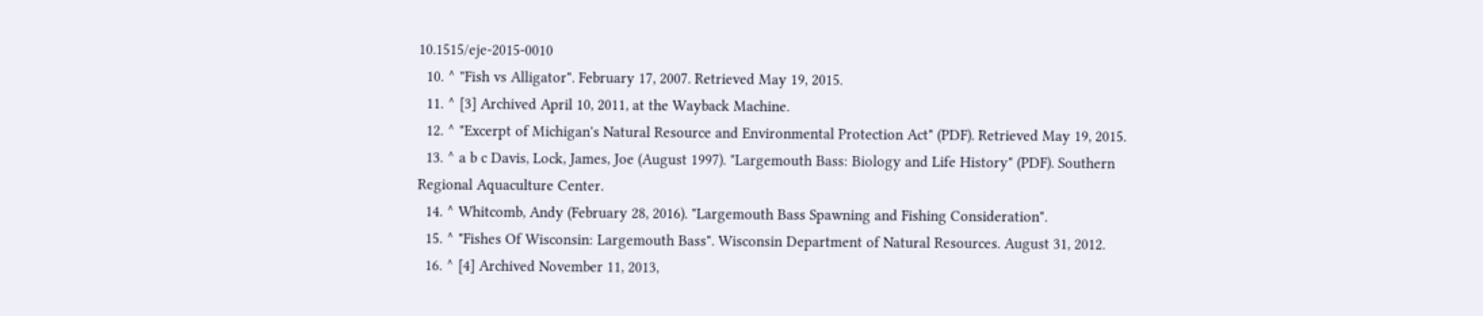10.1515/eje-2015-0010
  10. ^ "Fish vs Alligator". February 17, 2007. Retrieved May 19, 2015.
  11. ^ [3] Archived April 10, 2011, at the Wayback Machine.
  12. ^ "Excerpt of Michigan's Natural Resource and Environmental Protection Act" (PDF). Retrieved May 19, 2015.
  13. ^ a b c Davis, Lock, James, Joe (August 1997). "Largemouth Bass: Biology and Life History" (PDF). Southern Regional Aquaculture Center.
  14. ^ Whitcomb, Andy (February 28, 2016). "Largemouth Bass Spawning and Fishing Consideration".
  15. ^ "Fishes Of Wisconsin: Largemouth Bass". Wisconsin Department of Natural Resources. August 31, 2012.
  16. ^ [4] Archived November 11, 2013,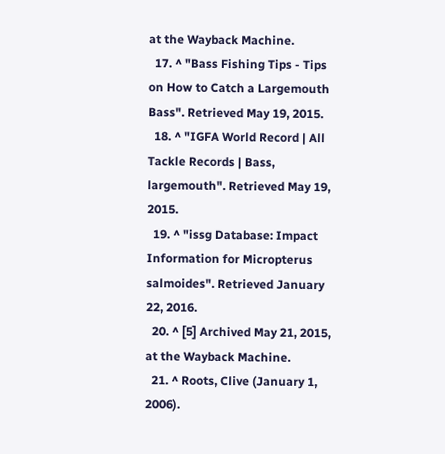at the Wayback Machine.
  17. ^ "Bass Fishing Tips - Tips on How to Catch a Largemouth Bass". Retrieved May 19, 2015.
  18. ^ "IGFA World Record | All Tackle Records | Bass, largemouth". Retrieved May 19, 2015.
  19. ^ "issg Database: Impact Information for Micropterus salmoides". Retrieved January 22, 2016.
  20. ^ [5] Archived May 21, 2015, at the Wayback Machine.
  21. ^ Roots, Clive (January 1, 2006).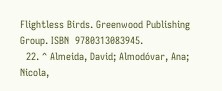Flightless Birds. Greenwood Publishing Group. ISBN  9780313083945.
  22. ^ Almeida, David; Almodóvar, Ana; Nicola,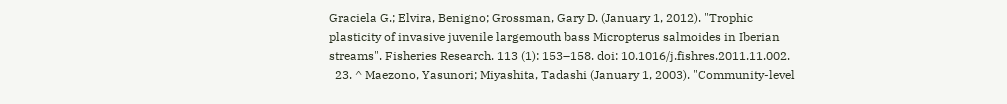Graciela G.; Elvira, Benigno; Grossman, Gary D. (January 1, 2012). "Trophic plasticity of invasive juvenile largemouth bass Micropterus salmoides in Iberian streams". Fisheries Research. 113 (1): 153–158. doi: 10.1016/j.fishres.2011.11.002.
  23. ^ Maezono, Yasunori; Miyashita, Tadashi (January 1, 2003). "Community-level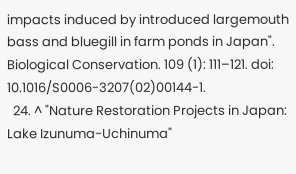impacts induced by introduced largemouth bass and bluegill in farm ponds in Japan". Biological Conservation. 109 (1): 111–121. doi: 10.1016/S0006-3207(02)00144-1.
  24. ^ "Nature Restoration Projects in Japan: Lake Izunuma-Uchinuma"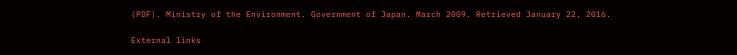(PDF). Ministry of the Environment. Government of Japan. March 2009. Retrieved January 22, 2016.

External links